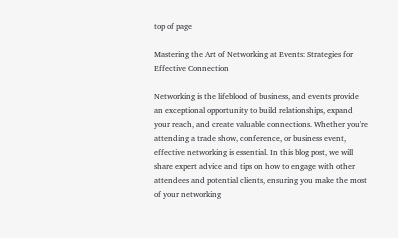top of page

Mastering the Art of Networking at Events: Strategies for Effective Connection

Networking is the lifeblood of business, and events provide an exceptional opportunity to build relationships, expand your reach, and create valuable connections. Whether you're attending a trade show, conference, or business event, effective networking is essential. In this blog post, we will share expert advice and tips on how to engage with other attendees and potential clients, ensuring you make the most of your networking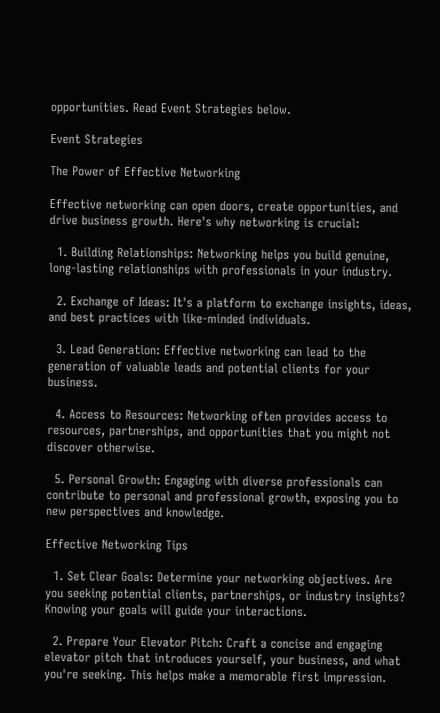opportunities. Read Event Strategies below.

Event Strategies

The Power of Effective Networking

Effective networking can open doors, create opportunities, and drive business growth. Here's why networking is crucial:

  1. Building Relationships: Networking helps you build genuine, long-lasting relationships with professionals in your industry.

  2. Exchange of Ideas: It's a platform to exchange insights, ideas, and best practices with like-minded individuals.

  3. Lead Generation: Effective networking can lead to the generation of valuable leads and potential clients for your business.

  4. Access to Resources: Networking often provides access to resources, partnerships, and opportunities that you might not discover otherwise.

  5. Personal Growth: Engaging with diverse professionals can contribute to personal and professional growth, exposing you to new perspectives and knowledge.

Effective Networking Tips

  1. Set Clear Goals: Determine your networking objectives. Are you seeking potential clients, partnerships, or industry insights? Knowing your goals will guide your interactions.

  2. Prepare Your Elevator Pitch: Craft a concise and engaging elevator pitch that introduces yourself, your business, and what you're seeking. This helps make a memorable first impression.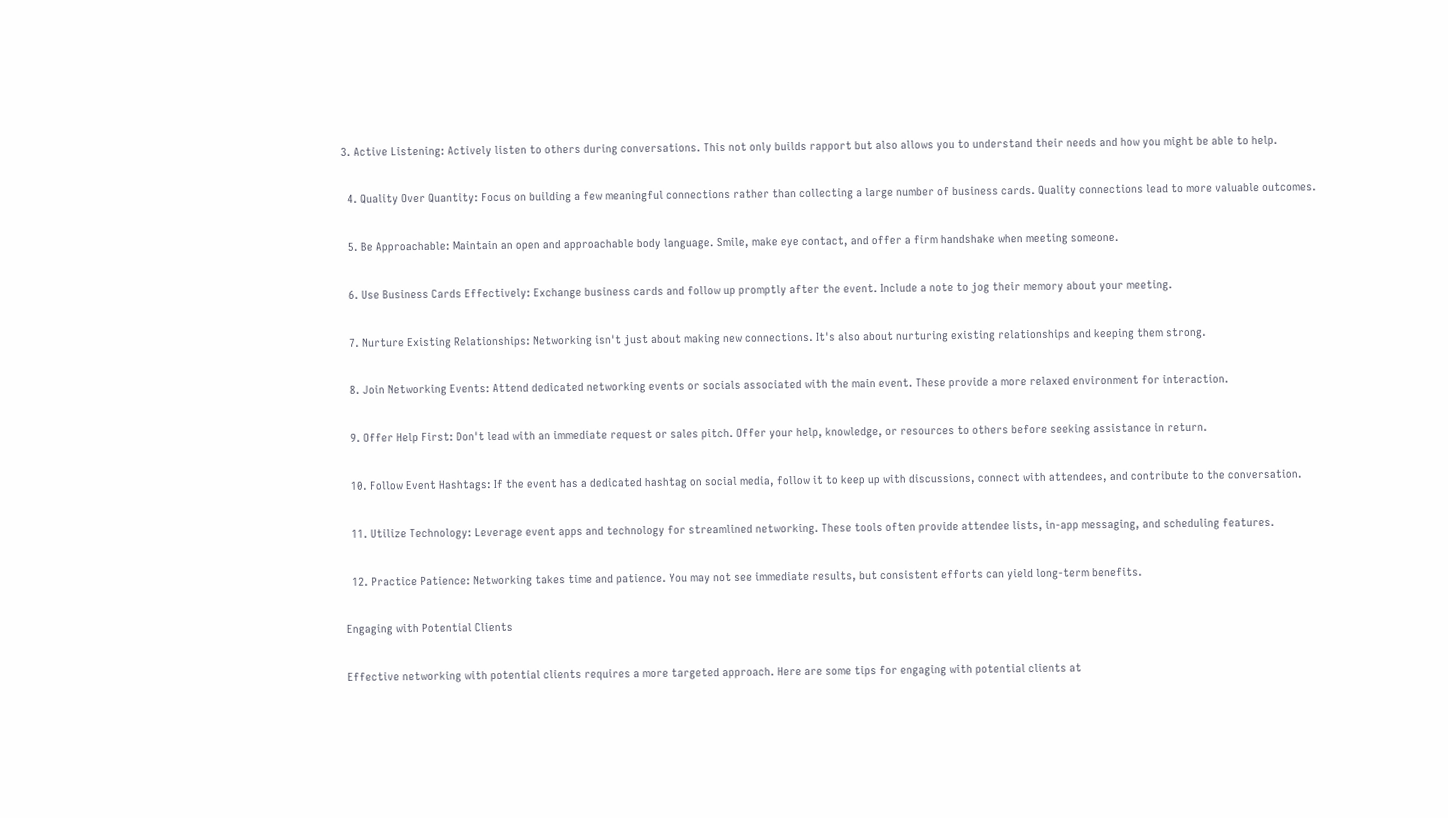3. Active Listening: Actively listen to others during conversations. This not only builds rapport but also allows you to understand their needs and how you might be able to help.

  4. Quality Over Quantity: Focus on building a few meaningful connections rather than collecting a large number of business cards. Quality connections lead to more valuable outcomes.

  5. Be Approachable: Maintain an open and approachable body language. Smile, make eye contact, and offer a firm handshake when meeting someone.

  6. Use Business Cards Effectively: Exchange business cards and follow up promptly after the event. Include a note to jog their memory about your meeting.

  7. Nurture Existing Relationships: Networking isn't just about making new connections. It's also about nurturing existing relationships and keeping them strong.

  8. Join Networking Events: Attend dedicated networking events or socials associated with the main event. These provide a more relaxed environment for interaction.

  9. Offer Help First: Don't lead with an immediate request or sales pitch. Offer your help, knowledge, or resources to others before seeking assistance in return.

  10. Follow Event Hashtags: If the event has a dedicated hashtag on social media, follow it to keep up with discussions, connect with attendees, and contribute to the conversation.

  11. Utilize Technology: Leverage event apps and technology for streamlined networking. These tools often provide attendee lists, in-app messaging, and scheduling features.

  12. Practice Patience: Networking takes time and patience. You may not see immediate results, but consistent efforts can yield long-term benefits.

Engaging with Potential Clients

Effective networking with potential clients requires a more targeted approach. Here are some tips for engaging with potential clients at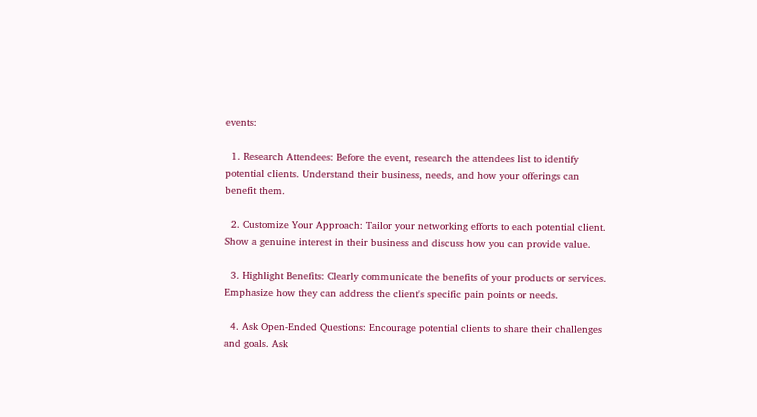events:

  1. Research Attendees: Before the event, research the attendees list to identify potential clients. Understand their business, needs, and how your offerings can benefit them.

  2. Customize Your Approach: Tailor your networking efforts to each potential client. Show a genuine interest in their business and discuss how you can provide value.

  3. Highlight Benefits: Clearly communicate the benefits of your products or services. Emphasize how they can address the client's specific pain points or needs.

  4. Ask Open-Ended Questions: Encourage potential clients to share their challenges and goals. Ask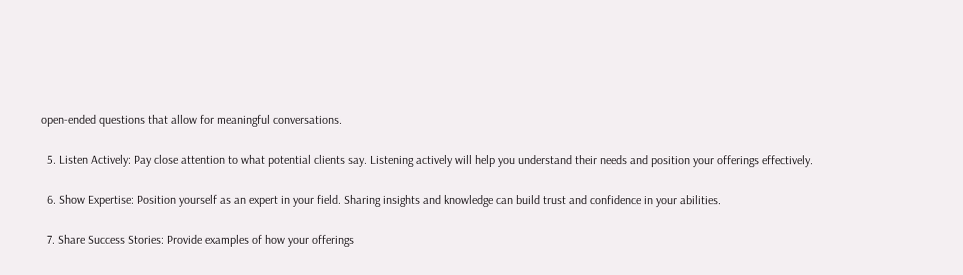open-ended questions that allow for meaningful conversations.

  5. Listen Actively: Pay close attention to what potential clients say. Listening actively will help you understand their needs and position your offerings effectively.

  6. Show Expertise: Position yourself as an expert in your field. Sharing insights and knowledge can build trust and confidence in your abilities.

  7. Share Success Stories: Provide examples of how your offerings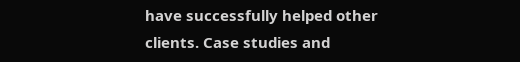have successfully helped other clients. Case studies and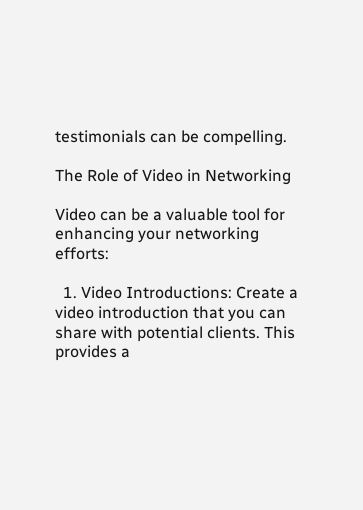testimonials can be compelling.

The Role of Video in Networking

Video can be a valuable tool for enhancing your networking efforts:

  1. Video Introductions: Create a video introduction that you can share with potential clients. This provides a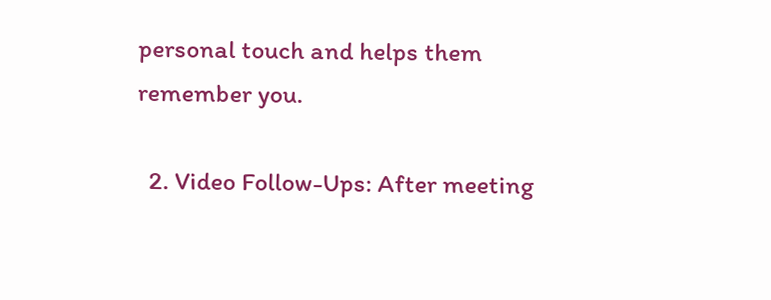personal touch and helps them remember you.

  2. Video Follow-Ups: After meeting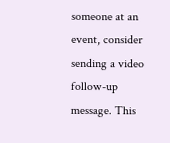someone at an event, consider sending a video follow-up message. This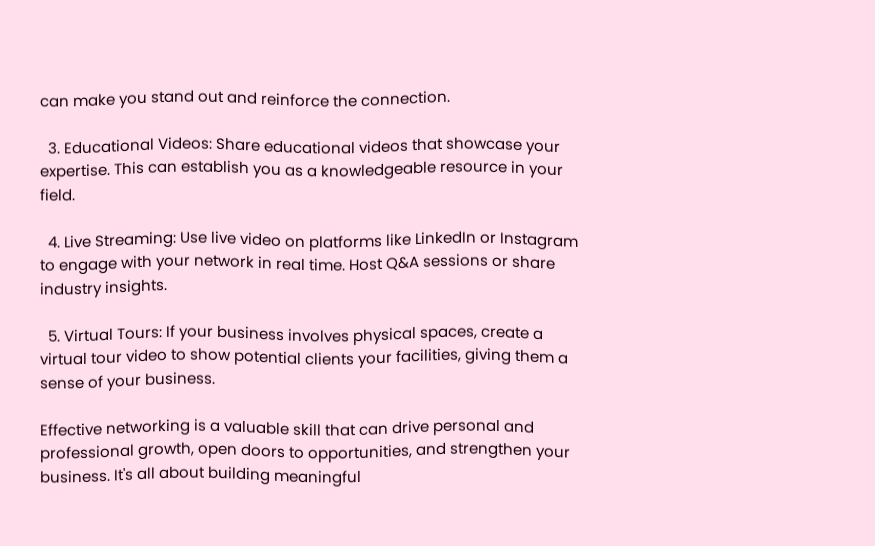can make you stand out and reinforce the connection.

  3. Educational Videos: Share educational videos that showcase your expertise. This can establish you as a knowledgeable resource in your field.

  4. Live Streaming: Use live video on platforms like LinkedIn or Instagram to engage with your network in real time. Host Q&A sessions or share industry insights.

  5. Virtual Tours: If your business involves physical spaces, create a virtual tour video to show potential clients your facilities, giving them a sense of your business.

Effective networking is a valuable skill that can drive personal and professional growth, open doors to opportunities, and strengthen your business. It's all about building meaningful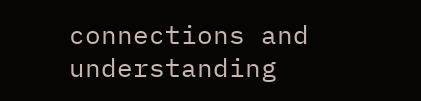connections and understanding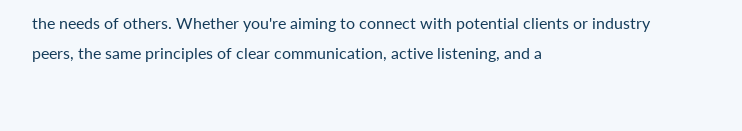the needs of others. Whether you're aiming to connect with potential clients or industry peers, the same principles of clear communication, active listening, and a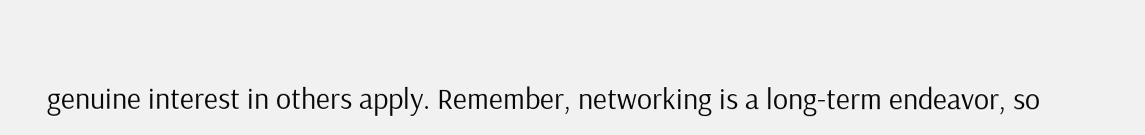genuine interest in others apply. Remember, networking is a long-term endeavor, so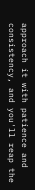approach it with patience and consistency, and you'll reap the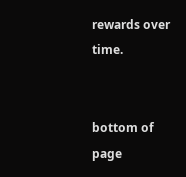rewards over time.


bottom of page